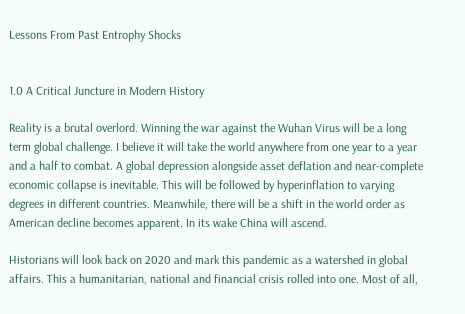Lessons From Past Entrophy Shocks


1.0 A Critical Juncture in Modern History

Reality is a brutal overlord. Winning the war against the Wuhan Virus will be a long term global challenge. I believe it will take the world anywhere from one year to a year and a half to combat. A global depression alongside asset deflation and near-complete economic collapse is inevitable. This will be followed by hyperinflation to varying degrees in different countries. Meanwhile, there will be a shift in the world order as American decline becomes apparent. In its wake China will ascend.

Historians will look back on 2020 and mark this pandemic as a watershed in global affairs. This a humanitarian, national and financial crisis rolled into one. Most of all,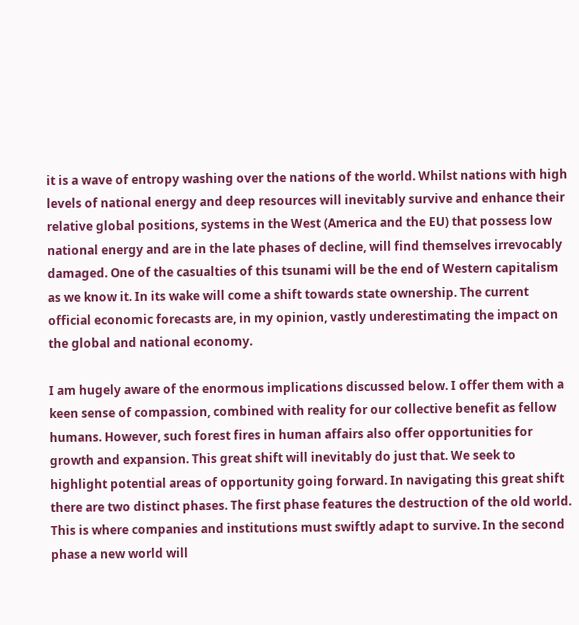it is a wave of entropy washing over the nations of the world. Whilst nations with high levels of national energy and deep resources will inevitably survive and enhance their relative global positions, systems in the West (America and the EU) that possess low national energy and are in the late phases of decline, will find themselves irrevocably damaged. One of the casualties of this tsunami will be the end of Western capitalism as we know it. In its wake will come a shift towards state ownership. The current official economic forecasts are, in my opinion, vastly underestimating the impact on the global and national economy.

I am hugely aware of the enormous implications discussed below. I offer them with a keen sense of compassion, combined with reality for our collective benefit as fellow humans. However, such forest fires in human affairs also offer opportunities for growth and expansion. This great shift will inevitably do just that. We seek to highlight potential areas of opportunity going forward. In navigating this great shift there are two distinct phases. The first phase features the destruction of the old world. This is where companies and institutions must swiftly adapt to survive. In the second phase a new world will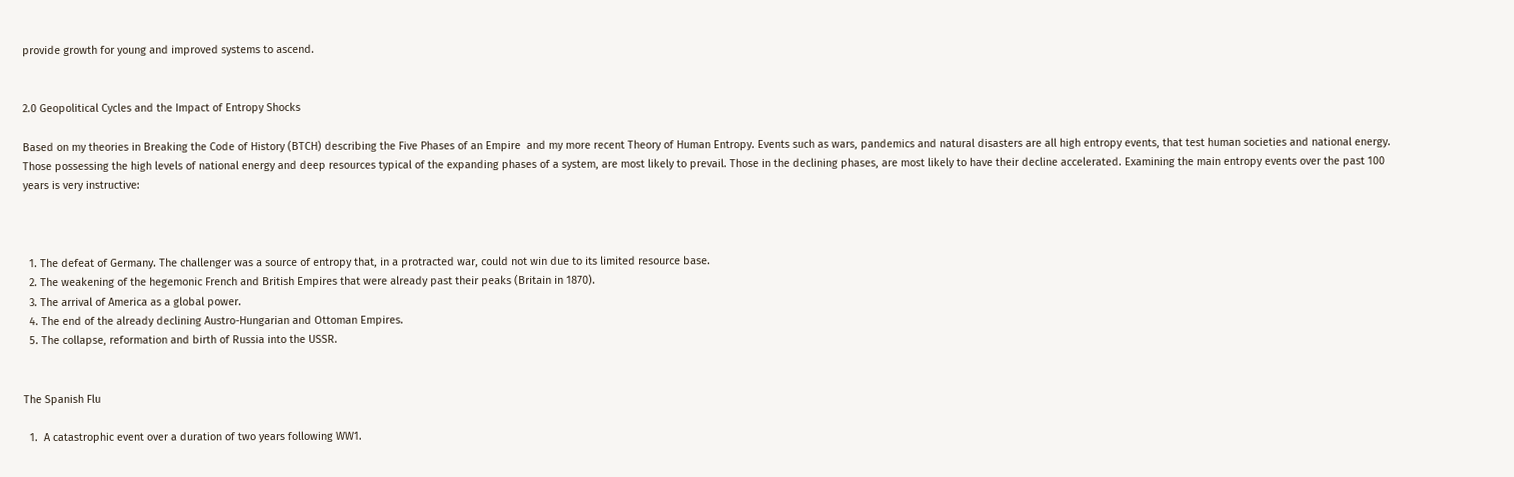provide growth for young and improved systems to ascend.


2.0 Geopolitical Cycles and the Impact of Entropy Shocks

Based on my theories in Breaking the Code of History (BTCH) describing the Five Phases of an Empire  and my more recent Theory of Human Entropy. Events such as wars, pandemics and natural disasters are all high entropy events, that test human societies and national energy. Those possessing the high levels of national energy and deep resources typical of the expanding phases of a system, are most likely to prevail. Those in the declining phases, are most likely to have their decline accelerated. Examining the main entropy events over the past 100 years is very instructive:



  1. The defeat of Germany. The challenger was a source of entropy that, in a protracted war, could not win due to its limited resource base.
  2. The weakening of the hegemonic French and British Empires that were already past their peaks (Britain in 1870).
  3. The arrival of America as a global power.
  4. The end of the already declining Austro-Hungarian and Ottoman Empires.
  5. The collapse, reformation and birth of Russia into the USSR.


The Spanish Flu

  1.  A catastrophic event over a duration of two years following WW1.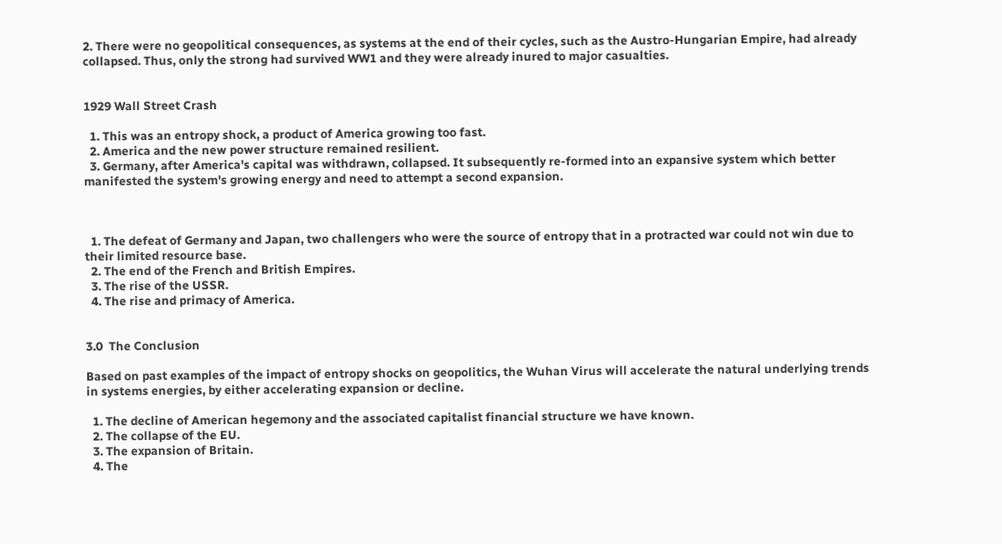2. There were no geopolitical consequences, as systems at the end of their cycles, such as the Austro-Hungarian Empire, had already collapsed. Thus, only the strong had survived WW1 and they were already inured to major casualties.


1929 Wall Street Crash

  1. This was an entropy shock, a product of America growing too fast.
  2. America and the new power structure remained resilient.
  3. Germany, after America's capital was withdrawn, collapsed. It subsequently re-formed into an expansive system which better manifested the system's growing energy and need to attempt a second expansion.



  1. The defeat of Germany and Japan, two challengers who were the source of entropy that in a protracted war could not win due to their limited resource base.
  2. The end of the French and British Empires.
  3. The rise of the USSR.
  4. The rise and primacy of America.


3.0  The Conclusion

Based on past examples of the impact of entropy shocks on geopolitics, the Wuhan Virus will accelerate the natural underlying trends in systems energies, by either accelerating expansion or decline.

  1. The decline of American hegemony and the associated capitalist financial structure we have known.
  2. The collapse of the EU.
  3. The expansion of Britain.
  4. The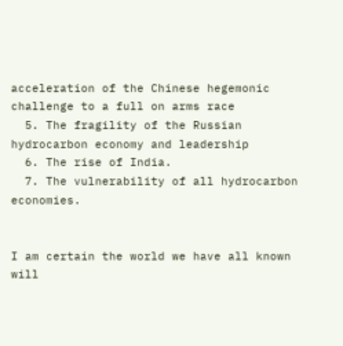acceleration of the Chinese hegemonic challenge to a full on arms race
  5. The fragility of the Russian hydrocarbon economy and leadership
  6. The rise of India.
  7. The vulnerability of all hydrocarbon economies.


I am certain the world we have all known will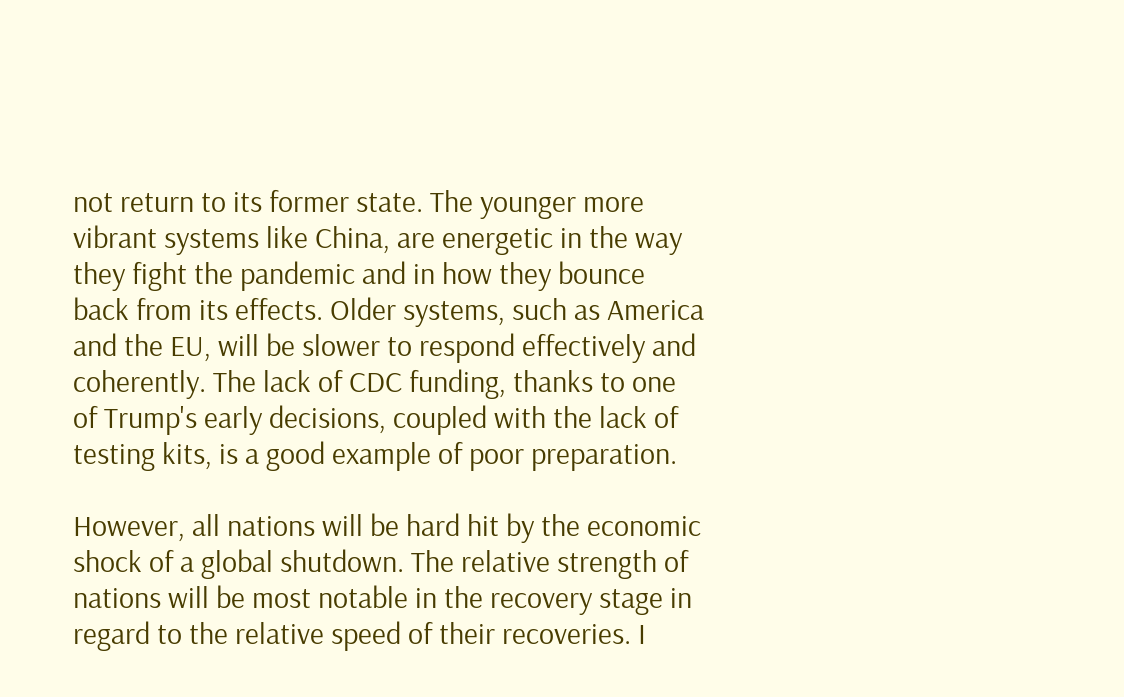not return to its former state. The younger more vibrant systems like China, are energetic in the way they fight the pandemic and in how they bounce back from its effects. Older systems, such as America and the EU, will be slower to respond effectively and coherently. The lack of CDC funding, thanks to one of Trump's early decisions, coupled with the lack of testing kits, is a good example of poor preparation.

However, all nations will be hard hit by the economic shock of a global shutdown. The relative strength of nations will be most notable in the recovery stage in regard to the relative speed of their recoveries. I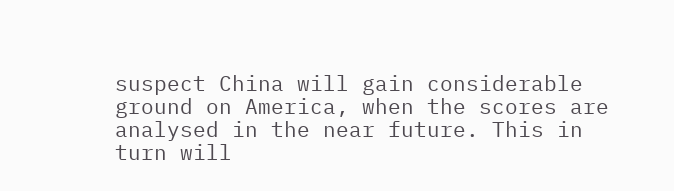suspect China will gain considerable ground on America, when the scores are analysed in the near future. This in turn will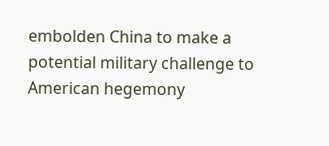embolden China to make a potential military challenge to American hegemony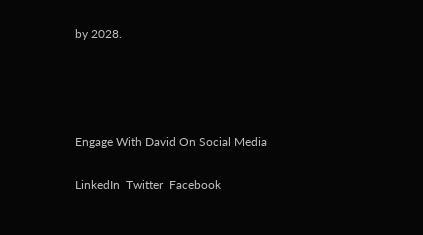by 2028.




Engage With David On Social Media

LinkedIn  Twitter  Facebook